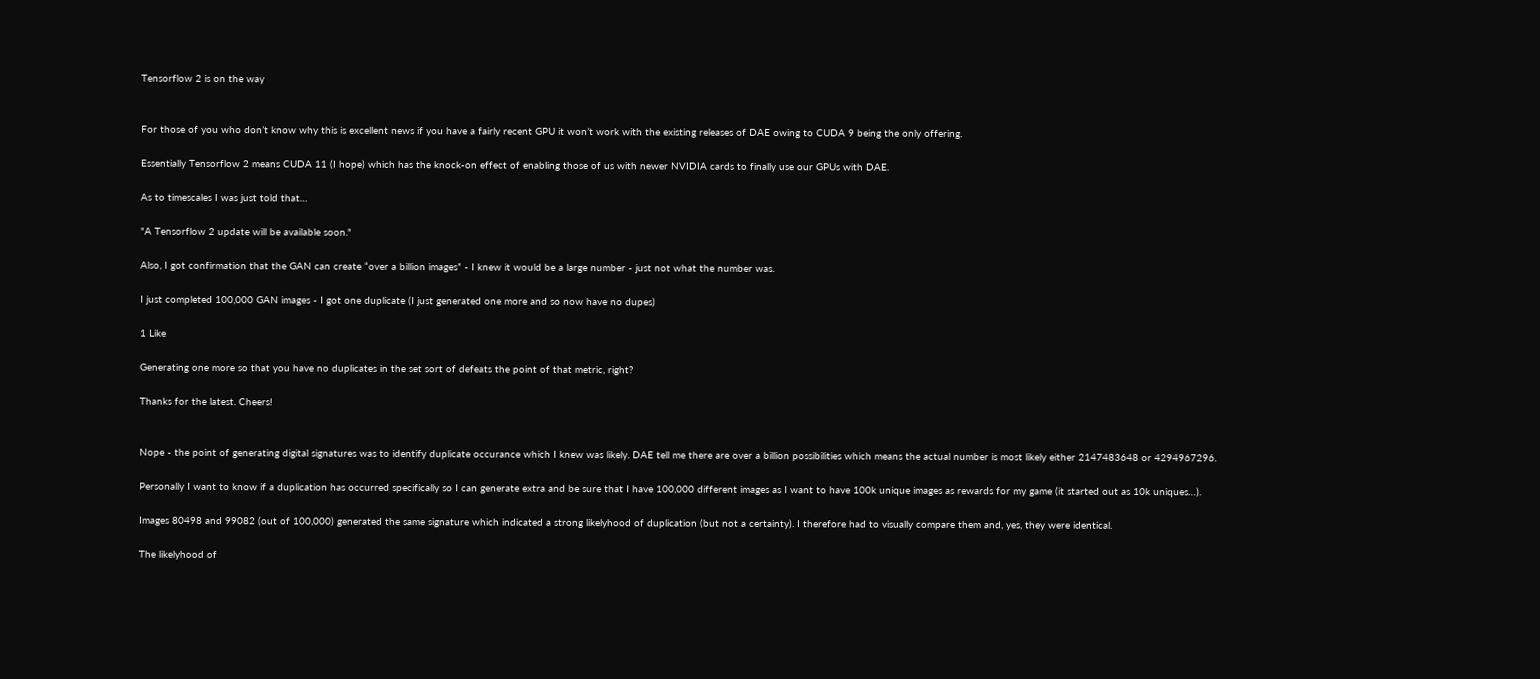Tensorflow 2 is on the way


For those of you who don’t know why this is excellent news if you have a fairly recent GPU it won’t work with the existing releases of DAE owing to CUDA 9 being the only offering.

Essentially Tensorflow 2 means CUDA 11 (I hope) which has the knock-on effect of enabling those of us with newer NVIDIA cards to finally use our GPUs with DAE.

As to timescales I was just told that…

"A Tensorflow 2 update will be available soon."

Also, I got confirmation that the GAN can create “over a billion images” - I knew it would be a large number - just not what the number was.

I just completed 100,000 GAN images - I got one duplicate (I just generated one more and so now have no dupes)

1 Like

Generating one more so that you have no duplicates in the set sort of defeats the point of that metric, right?

Thanks for the latest. Cheers!


Nope - the point of generating digital signatures was to identify duplicate occurance which I knew was likely. DAE tell me there are over a billion possibilities which means the actual number is most likely either 2147483648 or 4294967296.

Personally I want to know if a duplication has occurred specifically so I can generate extra and be sure that I have 100,000 different images as I want to have 100k unique images as rewards for my game (it started out as 10k uniques…).

Images 80498 and 99082 (out of 100,000) generated the same signature which indicated a strong likelyhood of duplication (but not a certainty). I therefore had to visually compare them and, yes, they were identical.

The likelyhood of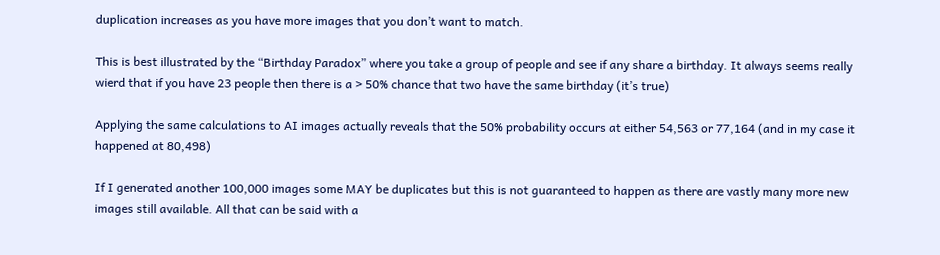duplication increases as you have more images that you don’t want to match.

This is best illustrated by the “Birthday Paradox” where you take a group of people and see if any share a birthday. It always seems really wierd that if you have 23 people then there is a > 50% chance that two have the same birthday (it’s true)

Applying the same calculations to AI images actually reveals that the 50% probability occurs at either 54,563 or 77,164 (and in my case it happened at 80,498)

If I generated another 100,000 images some MAY be duplicates but this is not guaranteed to happen as there are vastly many more new images still available. All that can be said with a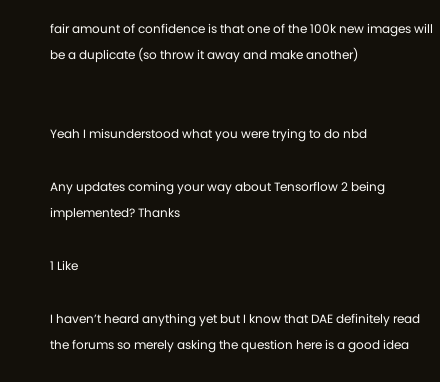fair amount of confidence is that one of the 100k new images will be a duplicate (so throw it away and make another)


Yeah I misunderstood what you were trying to do nbd

Any updates coming your way about Tensorflow 2 being implemented? Thanks

1 Like

I haven’t heard anything yet but I know that DAE definitely read the forums so merely asking the question here is a good idea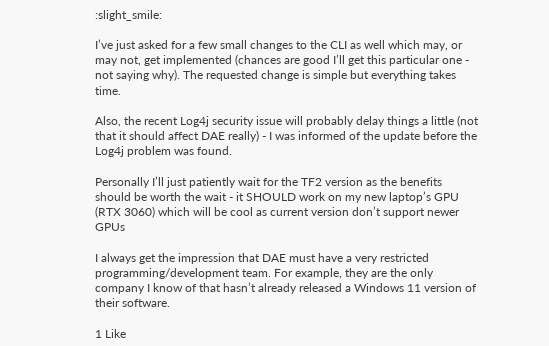:slight_smile:

I’ve just asked for a few small changes to the CLI as well which may, or may not, get implemented (chances are good I’ll get this particular one - not saying why). The requested change is simple but everything takes time.

Also, the recent Log4j security issue will probably delay things a little (not that it should affect DAE really) - I was informed of the update before the Log4j problem was found.

Personally I’ll just patiently wait for the TF2 version as the benefits should be worth the wait - it SHOULD work on my new laptop’s GPU (RTX 3060) which will be cool as current version don’t support newer GPUs

I always get the impression that DAE must have a very restricted programming/development team. For example, they are the only company I know of that hasn’t already released a Windows 11 version of their software.

1 Like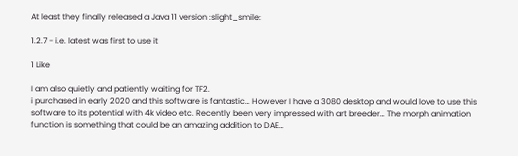At least they finally released a Java 11 version :slight_smile:

1.2.7 - i.e. latest was first to use it

1 Like

I am also quietly and patiently waiting for TF2.
i purchased in early 2020 and this software is fantastic… However I have a 3080 desktop and would love to use this software to its potential with 4k video etc. Recently been very impressed with art breeder… The morph animation function is something that could be an amazing addition to DAE…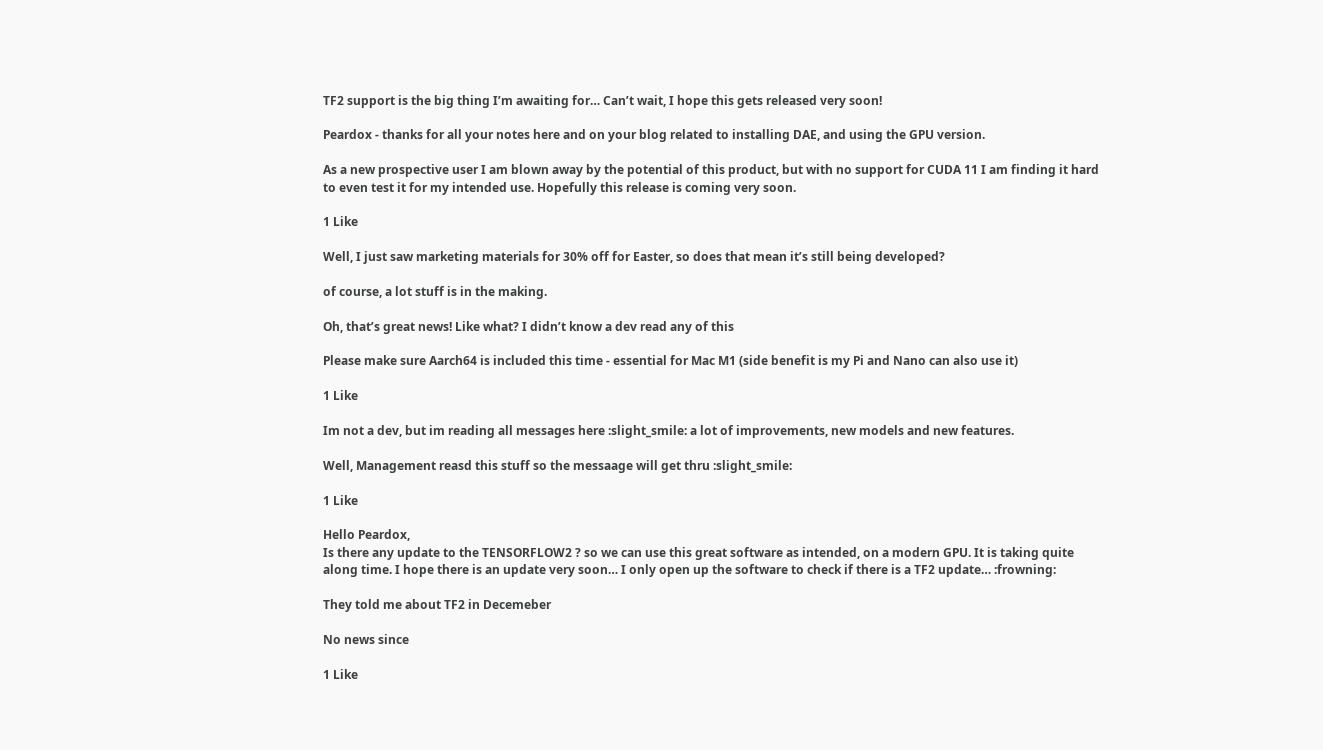TF2 support is the big thing I’m awaiting for… Can’t wait, I hope this gets released very soon!

Peardox - thanks for all your notes here and on your blog related to installing DAE, and using the GPU version.

As a new prospective user I am blown away by the potential of this product, but with no support for CUDA 11 I am finding it hard to even test it for my intended use. Hopefully this release is coming very soon.

1 Like

Well, I just saw marketing materials for 30% off for Easter, so does that mean it’s still being developed?

of course, a lot stuff is in the making.

Oh, that’s great news! Like what? I didn’t know a dev read any of this

Please make sure Aarch64 is included this time - essential for Mac M1 (side benefit is my Pi and Nano can also use it)

1 Like

Im not a dev, but im reading all messages here :slight_smile: a lot of improvements, new models and new features.

Well, Management reasd this stuff so the messaage will get thru :slight_smile:

1 Like

Hello Peardox,
Is there any update to the TENSORFLOW2 ? so we can use this great software as intended, on a modern GPU. It is taking quite along time. I hope there is an update very soon… I only open up the software to check if there is a TF2 update… :frowning:

They told me about TF2 in Decemeber

No news since

1 Like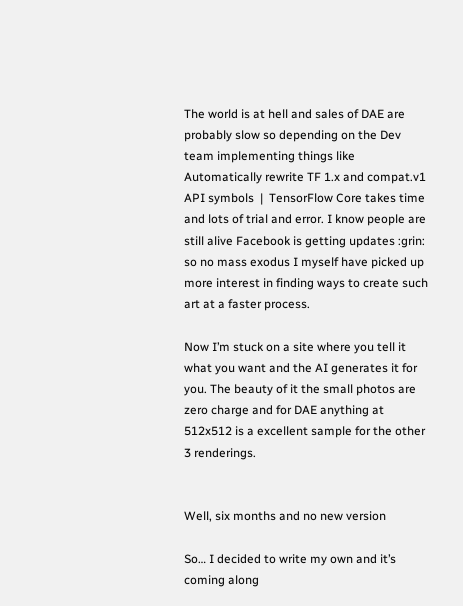The world is at hell and sales of DAE are probably slow so depending on the Dev team implementing things like Automatically rewrite TF 1.x and compat.v1 API symbols  |  TensorFlow Core takes time and lots of trial and error. I know people are still alive Facebook is getting updates :grin: so no mass exodus I myself have picked up more interest in finding ways to create such art at a faster process.

Now I’m stuck on a site where you tell it what you want and the AI generates it for you. The beauty of it the small photos are zero charge and for DAE anything at 512x512 is a excellent sample for the other 3 renderings.


Well, six months and no new version

So… I decided to write my own and it’s coming along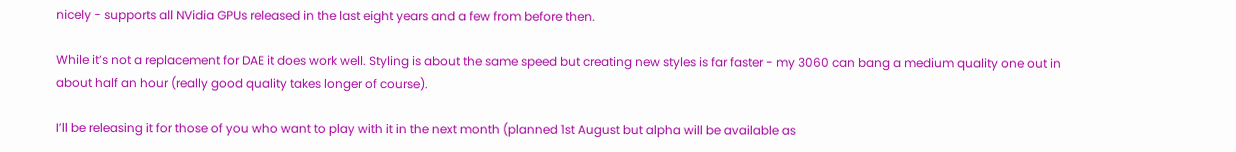nicely - supports all NVidia GPUs released in the last eight years and a few from before then.

While it’s not a replacement for DAE it does work well. Styling is about the same speed but creating new styles is far faster - my 3060 can bang a medium quality one out in about half an hour (really good quality takes longer of course).

I’ll be releasing it for those of you who want to play with it in the next month (planned 1st August but alpha will be available as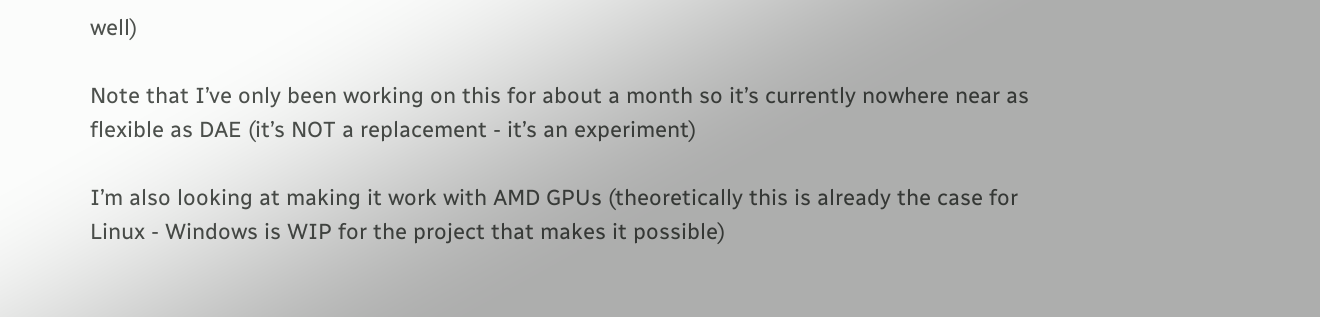well)

Note that I’ve only been working on this for about a month so it’s currently nowhere near as flexible as DAE (it’s NOT a replacement - it’s an experiment)

I’m also looking at making it work with AMD GPUs (theoretically this is already the case for Linux - Windows is WIP for the project that makes it possible)